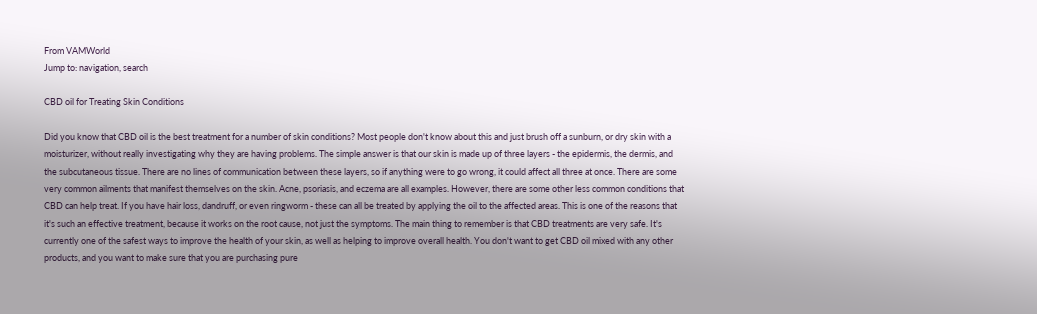From VAMWorld
Jump to: navigation, search

CBD oil for Treating Skin Conditions

Did you know that CBD oil is the best treatment for a number of skin conditions? Most people don't know about this and just brush off a sunburn, or dry skin with a moisturizer, without really investigating why they are having problems. The simple answer is that our skin is made up of three layers - the epidermis, the dermis, and the subcutaneous tissue. There are no lines of communication between these layers, so if anything were to go wrong, it could affect all three at once. There are some very common ailments that manifest themselves on the skin. Acne, psoriasis, and eczema are all examples. However, there are some other less common conditions that CBD can help treat. If you have hair loss, dandruff, or even ringworm - these can all be treated by applying the oil to the affected areas. This is one of the reasons that it's such an effective treatment, because it works on the root cause, not just the symptoms. The main thing to remember is that CBD treatments are very safe. It's currently one of the safest ways to improve the health of your skin, as well as helping to improve overall health. You don't want to get CBD oil mixed with any other products, and you want to make sure that you are purchasing pure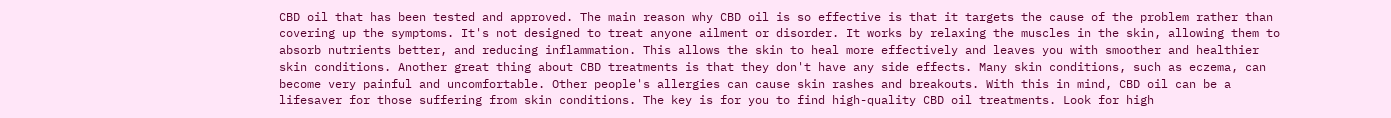CBD oil that has been tested and approved. The main reason why CBD oil is so effective is that it targets the cause of the problem rather than covering up the symptoms. It's not designed to treat anyone ailment or disorder. It works by relaxing the muscles in the skin, allowing them to absorb nutrients better, and reducing inflammation. This allows the skin to heal more effectively and leaves you with smoother and healthier skin conditions. Another great thing about CBD treatments is that they don't have any side effects. Many skin conditions, such as eczema, can become very painful and uncomfortable. Other people's allergies can cause skin rashes and breakouts. With this in mind, CBD oil can be a lifesaver for those suffering from skin conditions. The key is for you to find high-quality CBD oil treatments. Look for high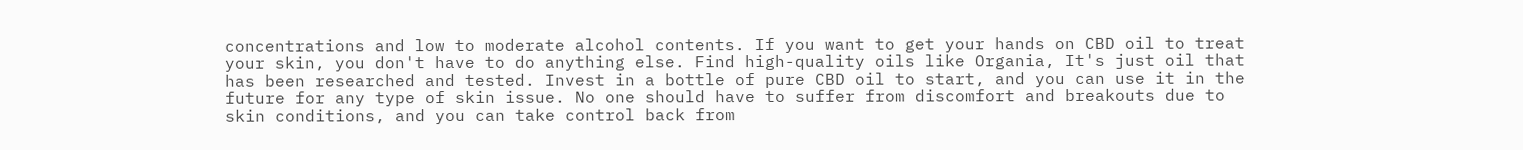concentrations and low to moderate alcohol contents. If you want to get your hands on CBD oil to treat your skin, you don't have to do anything else. Find high-quality oils like Organia, It's just oil that has been researched and tested. Invest in a bottle of pure CBD oil to start, and you can use it in the future for any type of skin issue. No one should have to suffer from discomfort and breakouts due to skin conditions, and you can take control back from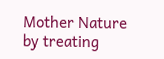Mother Nature by treating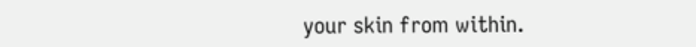your skin from within.